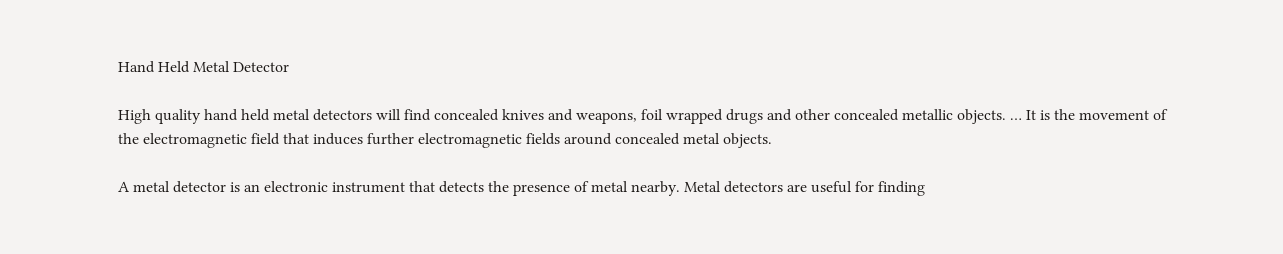Hand Held Metal Detector

High quality hand held metal detectors will find concealed knives and weapons, foil wrapped drugs and other concealed metallic objects. … It is the movement of the electromagnetic field that induces further electromagnetic fields around concealed metal objects.

A metal detector is an electronic instrument that detects the presence of metal nearby. Metal detectors are useful for finding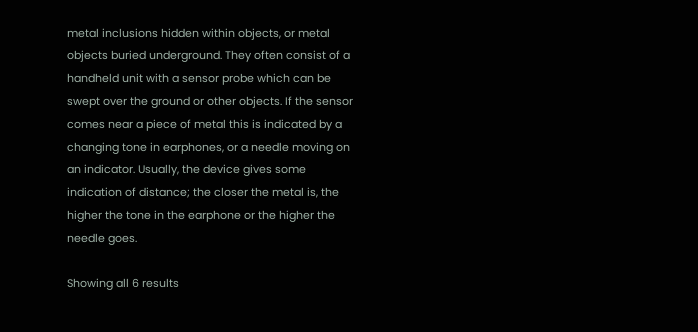metal inclusions hidden within objects, or metal objects buried underground. They often consist of a handheld unit with a sensor probe which can be swept over the ground or other objects. If the sensor comes near a piece of metal this is indicated by a changing tone in earphones, or a needle moving on an indicator. Usually, the device gives some indication of distance; the closer the metal is, the higher the tone in the earphone or the higher the needle goes.

Showing all 6 results